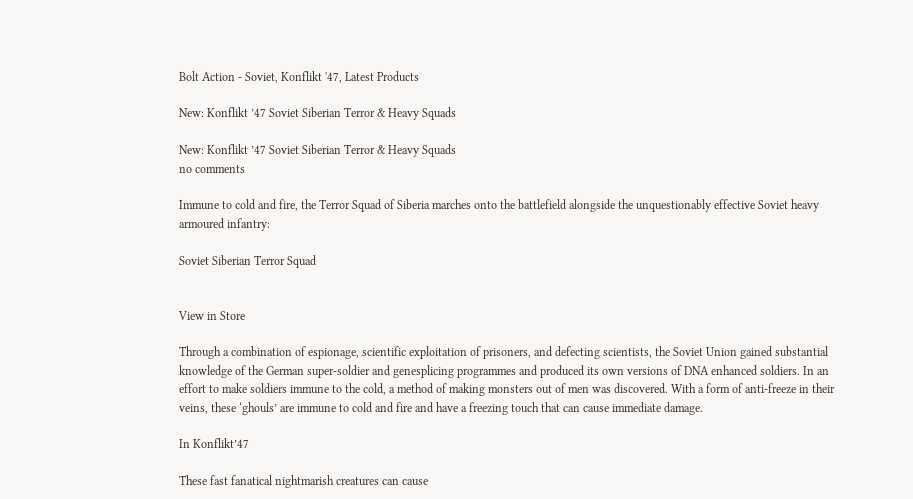Bolt Action - Soviet, Konflikt '47, Latest Products

New: Konflikt ’47 Soviet Siberian Terror & Heavy Squads

New: Konflikt ’47 Soviet Siberian Terror & Heavy Squads
no comments

Immune to cold and fire, the Terror Squad of Siberia marches onto the battlefield alongside the unquestionably effective Soviet heavy armoured infantry:

Soviet Siberian Terror Squad


View in Store

Through a combination of espionage, scientific exploitation of prisoners, and defecting scientists, the Soviet Union gained substantial knowledge of the German super-soldier and genesplicing programmes and produced its own versions of DNA enhanced soldiers. In an effort to make soldiers immune to the cold, a method of making monsters out of men was discovered. With a form of anti-freeze in their veins, these ‘ghouls’ are immune to cold and fire and have a freezing touch that can cause immediate damage.

In Konflikt’47

These fast fanatical nightmarish creatures can cause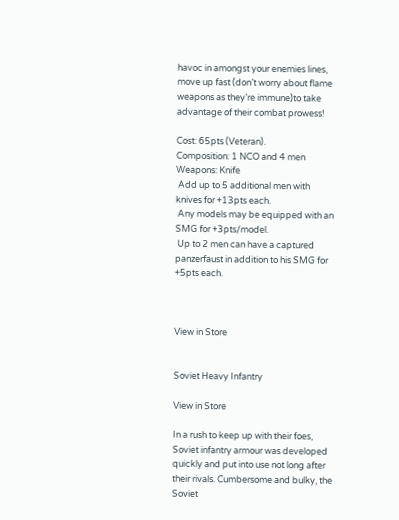havoc in amongst your enemies lines, move up fast (don’t worry about flame weapons as they’re immune)to take advantage of their combat prowess!

Cost: 65pts (Veteran).
Composition: 1 NCO and 4 men
Weapons: Knife
 Add up to 5 additional men with knives for +13pts each.
 Any models may be equipped with an SMG for +3pts/model.
 Up to 2 men can have a captured panzerfaust in addition to his SMG for +5pts each.



View in Store


Soviet Heavy Infantry

View in Store

In a rush to keep up with their foes, Soviet infantry armour was developed quickly and put into use not long after their rivals. Cumbersome and bulky, the Soviet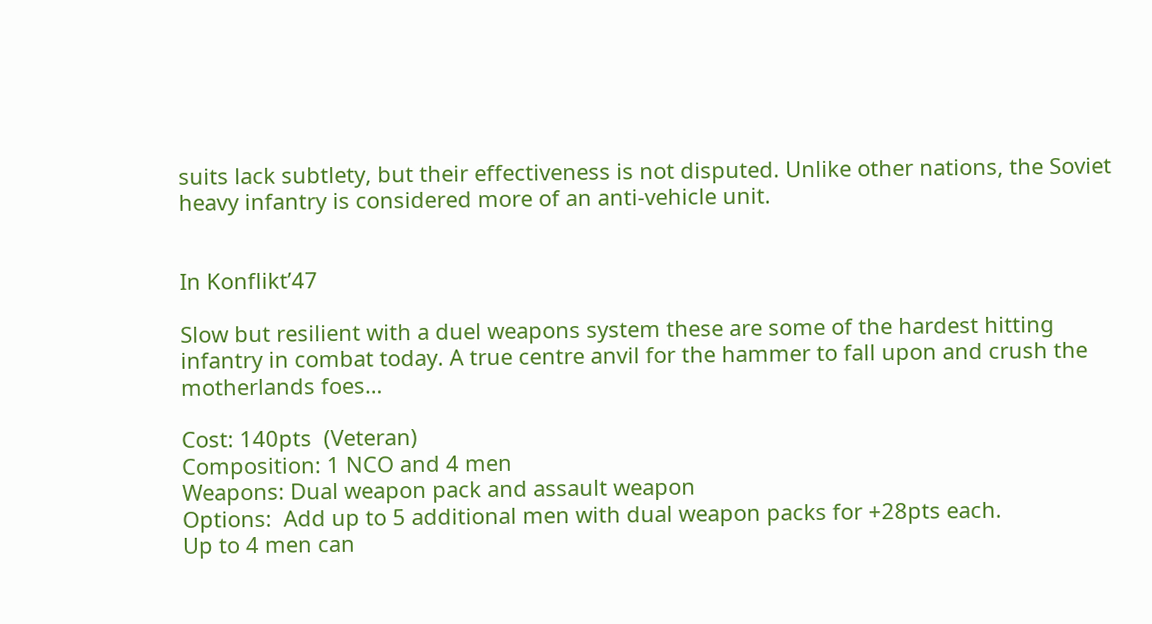suits lack subtlety, but their effectiveness is not disputed. Unlike other nations, the Soviet heavy infantry is considered more of an anti-vehicle unit.


In Konflikt’47

Slow but resilient with a duel weapons system these are some of the hardest hitting infantry in combat today. A true centre anvil for the hammer to fall upon and crush the motherlands foes…

Cost: 140pts  (Veteran)
Composition: 1 NCO and 4 men
Weapons: Dual weapon pack and assault weapon
Options:  Add up to 5 additional men with dual weapon packs for +28pts each.
Up to 4 men can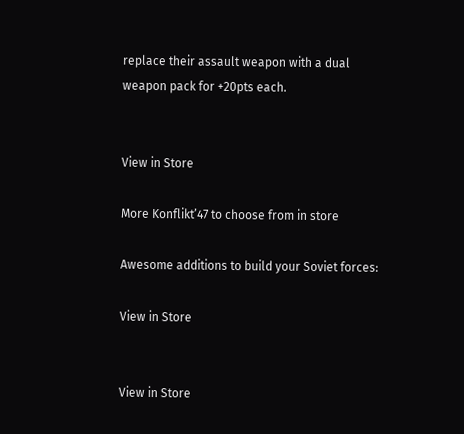replace their assault weapon with a dual weapon pack for +20pts each.


View in Store

More Konflikt’47 to choose from in store

Awesome additions to build your Soviet forces:

View in Store


View in Store